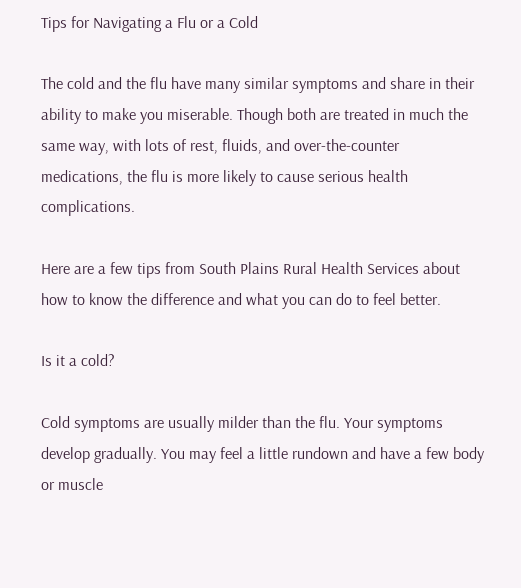Tips for Navigating a Flu or a Cold

The cold and the flu have many similar symptoms and share in their ability to make you miserable. Though both are treated in much the same way, with lots of rest, fluids, and over-the-counter medications, the flu is more likely to cause serious health complications.

Here are a few tips from South Plains Rural Health Services about how to know the difference and what you can do to feel better.

Is it a cold?

Cold symptoms are usually milder than the flu. Your symptoms develop gradually. You may feel a little rundown and have a few body or muscle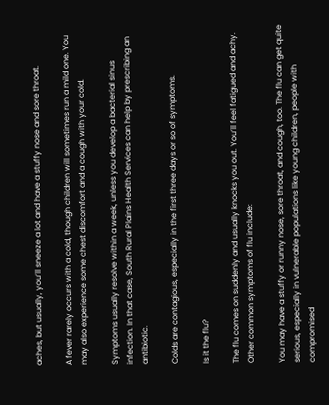aches, but usually, you’ll sneeze a lot and have a stuffy nose and sore throat.

A fever rarely occurs with a cold, though children will sometimes run a mild one. You may also experience some chest discomfort and a cough with your cold.

Symptoms usually resolve within a week, unless you develop a bacterial sinus infection. In that case, South Rural Plains Health Services can help by prescribing an antibiotic.

Colds are contagious, especially in the first three days or so of symptoms.

Is it the flu?

The flu comes on suddenly and usually knocks you out. You’ll feel fatigued and achy. Other common symptoms of flu include:

You may have a stuffy or runny nose, sore throat, and cough, too. The flu can get quite serious, especially in vulnerable populations like young children, people with compromised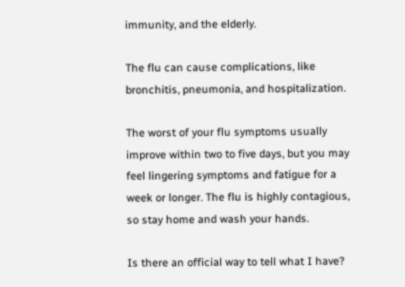immunity, and the elderly.

The flu can cause complications, like bronchitis, pneumonia, and hospitalization.

The worst of your flu symptoms usually improve within two to five days, but you may feel lingering symptoms and fatigue for a week or longer. The flu is highly contagious, so stay home and wash your hands.

Is there an official way to tell what I have?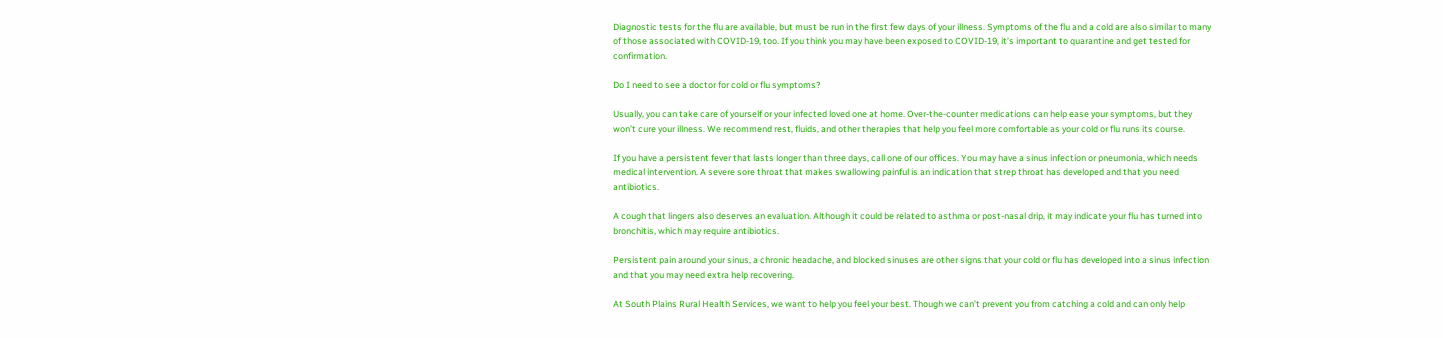Diagnostic tests for the flu are available, but must be run in the first few days of your illness. Symptoms of the flu and a cold are also similar to many of those associated with COVID-19, too. If you think you may have been exposed to COVID-19, it’s important to quarantine and get tested for confirmation.

Do I need to see a doctor for cold or flu symptoms?

Usually, you can take care of yourself or your infected loved one at home. Over-the-counter medications can help ease your symptoms, but they won’t cure your illness. We recommend rest, fluids, and other therapies that help you feel more comfortable as your cold or flu runs its course.

If you have a persistent fever that lasts longer than three days, call one of our offices. You may have a sinus infection or pneumonia, which needs medical intervention. A severe sore throat that makes swallowing painful is an indication that strep throat has developed and that you need antibiotics.

A cough that lingers also deserves an evaluation. Although it could be related to asthma or post-nasal drip, it may indicate your flu has turned into bronchitis, which may require antibiotics.

Persistent pain around your sinus, a chronic headache, and blocked sinuses are other signs that your cold or flu has developed into a sinus infection and that you may need extra help recovering.

At South Plains Rural Health Services, we want to help you feel your best. Though we can’t prevent you from catching a cold and can only help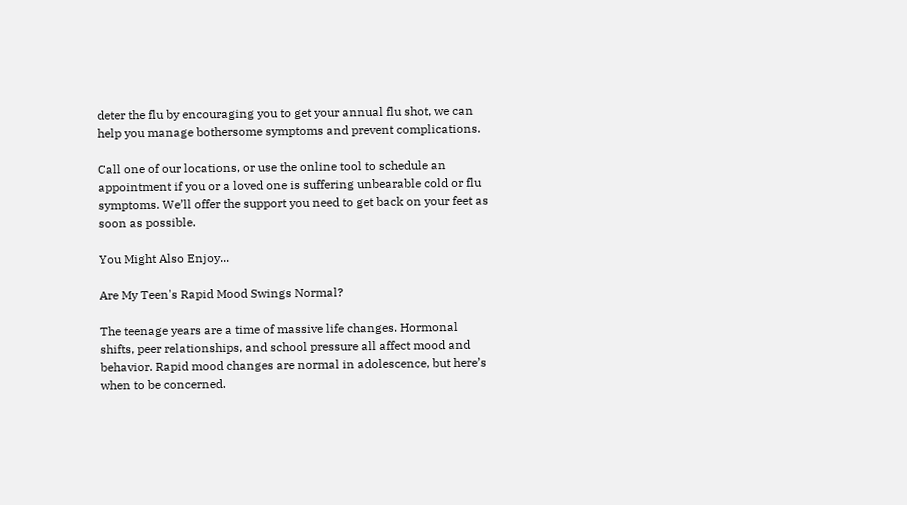deter the flu by encouraging you to get your annual flu shot, we can help you manage bothersome symptoms and prevent complications.

Call one of our locations, or use the online tool to schedule an appointment if you or a loved one is suffering unbearable cold or flu symptoms. We’ll offer the support you need to get back on your feet as soon as possible.

You Might Also Enjoy...

Are My Teen's Rapid Mood Swings Normal?

The teenage years are a time of massive life changes. Hormonal shifts, peer relationships, and school pressure all affect mood and behavior. Rapid mood changes are normal in adolescence, but here’s when to be concerned.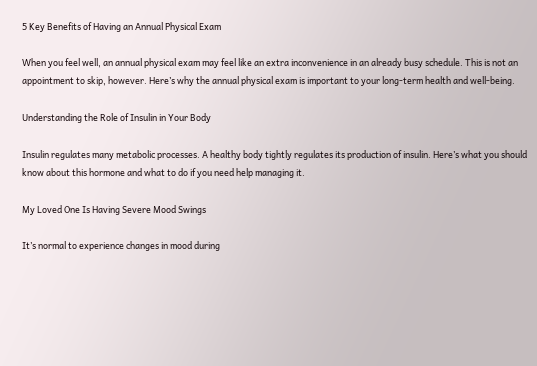5 Key Benefits of Having an Annual Physical Exam

When you feel well, an annual physical exam may feel like an extra inconvenience in an already busy schedule. This is not an appointment to skip, however. Here’s why the annual physical exam is important to your long-term health and well-being.

Understanding the Role of Insulin in Your Body

Insulin regulates many metabolic processes. A healthy body tightly regulates its production of insulin. Here’s what you should know about this hormone and what to do if you need help managing it.

My Loved One Is Having Severe Mood Swings

It’s normal to experience changes in mood during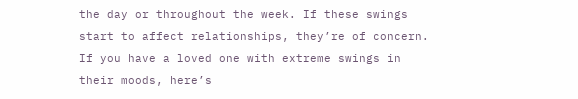the day or throughout the week. If these swings start to affect relationships, they’re of concern. If you have a loved one with extreme swings in their moods, here’s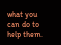what you can do to help them.